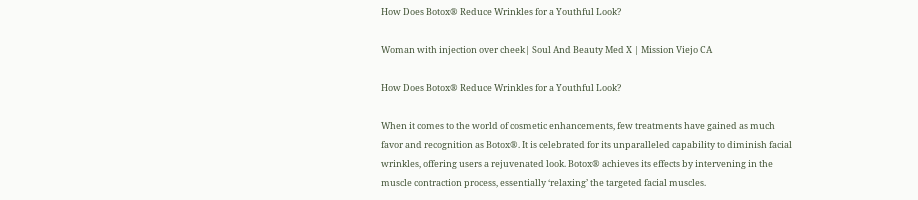How Does Botox® Reduce Wrinkles for a Youthful Look?

Woman with injection over cheek| Soul And Beauty Med X | Mission Viejo CA

How Does Botox® Reduce Wrinkles for a Youthful Look?

When it comes to the world of cosmetic enhancements, few treatments have gained as much favor and recognition as Botox®. It is celebrated for its unparalleled capability to diminish facial wrinkles, offering users a rejuvenated look. Botox® achieves its effects by intervening in the muscle contraction process, essentially ‘relaxing’ the targeted facial muscles.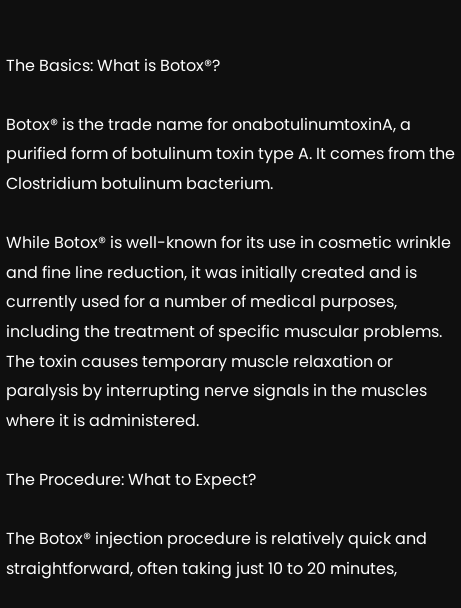The Basics: What is Botox®?

Botox® is the trade name for onabotulinumtoxinA, a purified form of botulinum toxin type A. It comes from the Clostridium botulinum bacterium.

While Botox® is well-known for its use in cosmetic wrinkle and fine line reduction, it was initially created and is currently used for a number of medical purposes, including the treatment of specific muscular problems. The toxin causes temporary muscle relaxation or paralysis by interrupting nerve signals in the muscles where it is administered.

The Procedure: What to Expect?

The Botox® injection procedure is relatively quick and straightforward, often taking just 10 to 20 minutes,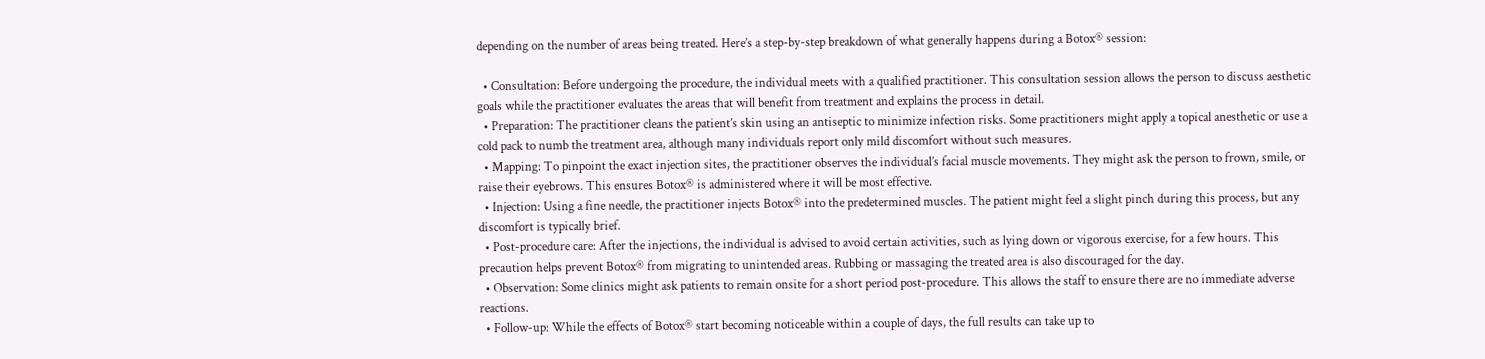depending on the number of areas being treated. Here’s a step-by-step breakdown of what generally happens during a Botox® session:

  • Consultation: Before undergoing the procedure, the individual meets with a qualified practitioner. This consultation session allows the person to discuss aesthetic goals while the practitioner evaluates the areas that will benefit from treatment and explains the process in detail.
  • Preparation: The practitioner cleans the patient’s skin using an antiseptic to minimize infection risks. Some practitioners might apply a topical anesthetic or use a cold pack to numb the treatment area, although many individuals report only mild discomfort without such measures.
  • Mapping: To pinpoint the exact injection sites, the practitioner observes the individual’s facial muscle movements. They might ask the person to frown, smile, or raise their eyebrows. This ensures Botox® is administered where it will be most effective.
  • Injection: Using a fine needle, the practitioner injects Botox® into the predetermined muscles. The patient might feel a slight pinch during this process, but any discomfort is typically brief.
  • Post-procedure care: After the injections, the individual is advised to avoid certain activities, such as lying down or vigorous exercise, for a few hours. This precaution helps prevent Botox® from migrating to unintended areas. Rubbing or massaging the treated area is also discouraged for the day.
  • Observation: Some clinics might ask patients to remain onsite for a short period post-procedure. This allows the staff to ensure there are no immediate adverse reactions.
  • Follow-up: While the effects of Botox® start becoming noticeable within a couple of days, the full results can take up to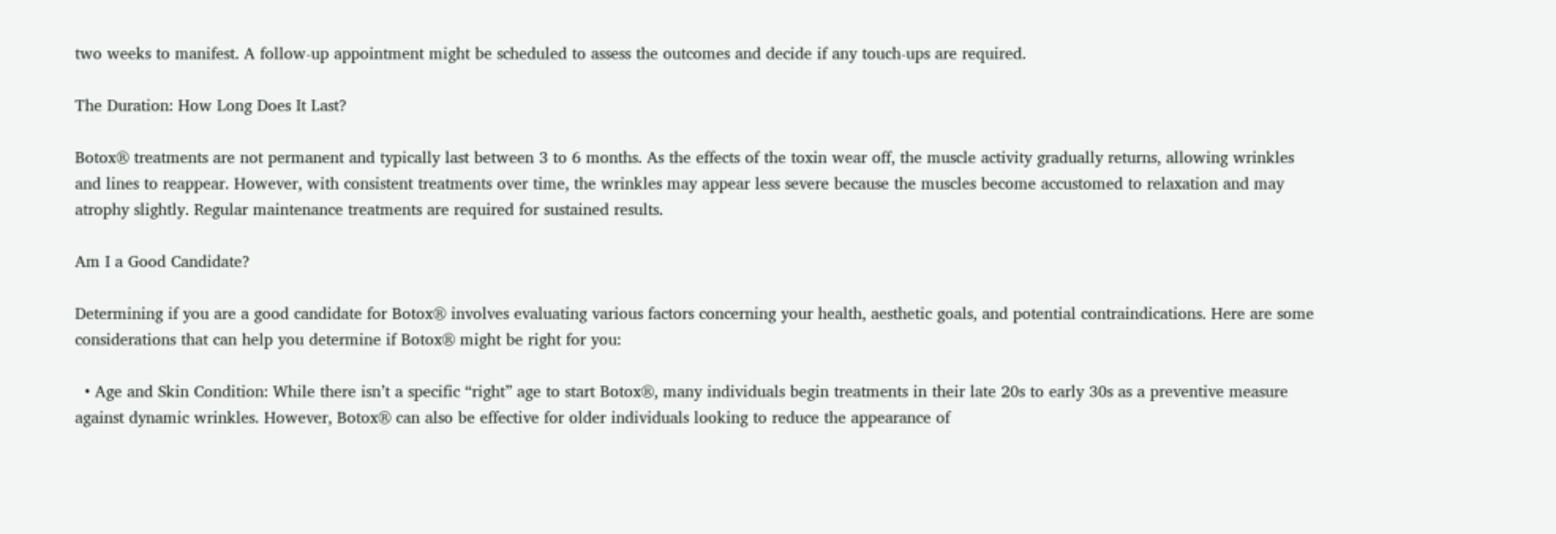two weeks to manifest. A follow-up appointment might be scheduled to assess the outcomes and decide if any touch-ups are required.

The Duration: How Long Does It Last?

Botox® treatments are not permanent and typically last between 3 to 6 months. As the effects of the toxin wear off, the muscle activity gradually returns, allowing wrinkles and lines to reappear. However, with consistent treatments over time, the wrinkles may appear less severe because the muscles become accustomed to relaxation and may atrophy slightly. Regular maintenance treatments are required for sustained results.

Am I a Good Candidate?

Determining if you are a good candidate for Botox® involves evaluating various factors concerning your health, aesthetic goals, and potential contraindications. Here are some considerations that can help you determine if Botox® might be right for you:

  • Age and Skin Condition: While there isn’t a specific “right” age to start Botox®, many individuals begin treatments in their late 20s to early 30s as a preventive measure against dynamic wrinkles. However, Botox® can also be effective for older individuals looking to reduce the appearance of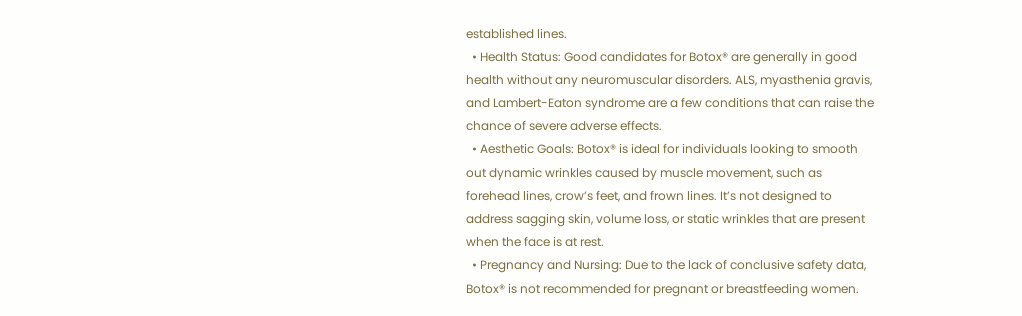established lines.
  • Health Status: Good candidates for Botox® are generally in good health without any neuromuscular disorders. ALS, myasthenia gravis, and Lambert-Eaton syndrome are a few conditions that can raise the chance of severe adverse effects.
  • Aesthetic Goals: Botox® is ideal for individuals looking to smooth out dynamic wrinkles caused by muscle movement, such as forehead lines, crow’s feet, and frown lines. It’s not designed to address sagging skin, volume loss, or static wrinkles that are present when the face is at rest.
  • Pregnancy and Nursing: Due to the lack of conclusive safety data, Botox® is not recommended for pregnant or breastfeeding women.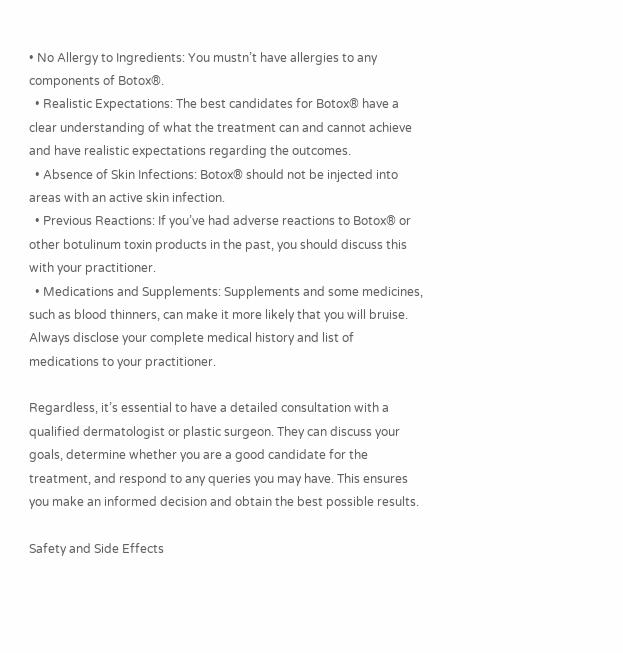• No Allergy to Ingredients: You mustn’t have allergies to any components of Botox®.
  • Realistic Expectations: The best candidates for Botox® have a clear understanding of what the treatment can and cannot achieve and have realistic expectations regarding the outcomes.
  • Absence of Skin Infections: Botox® should not be injected into areas with an active skin infection.
  • Previous Reactions: If you’ve had adverse reactions to Botox® or other botulinum toxin products in the past, you should discuss this with your practitioner.
  • Medications and Supplements: Supplements and some medicines, such as blood thinners, can make it more likely that you will bruise. Always disclose your complete medical history and list of medications to your practitioner.

Regardless, it’s essential to have a detailed consultation with a qualified dermatologist or plastic surgeon. They can discuss your goals, determine whether you are a good candidate for the treatment, and respond to any queries you may have. This ensures you make an informed decision and obtain the best possible results.

Safety and Side Effects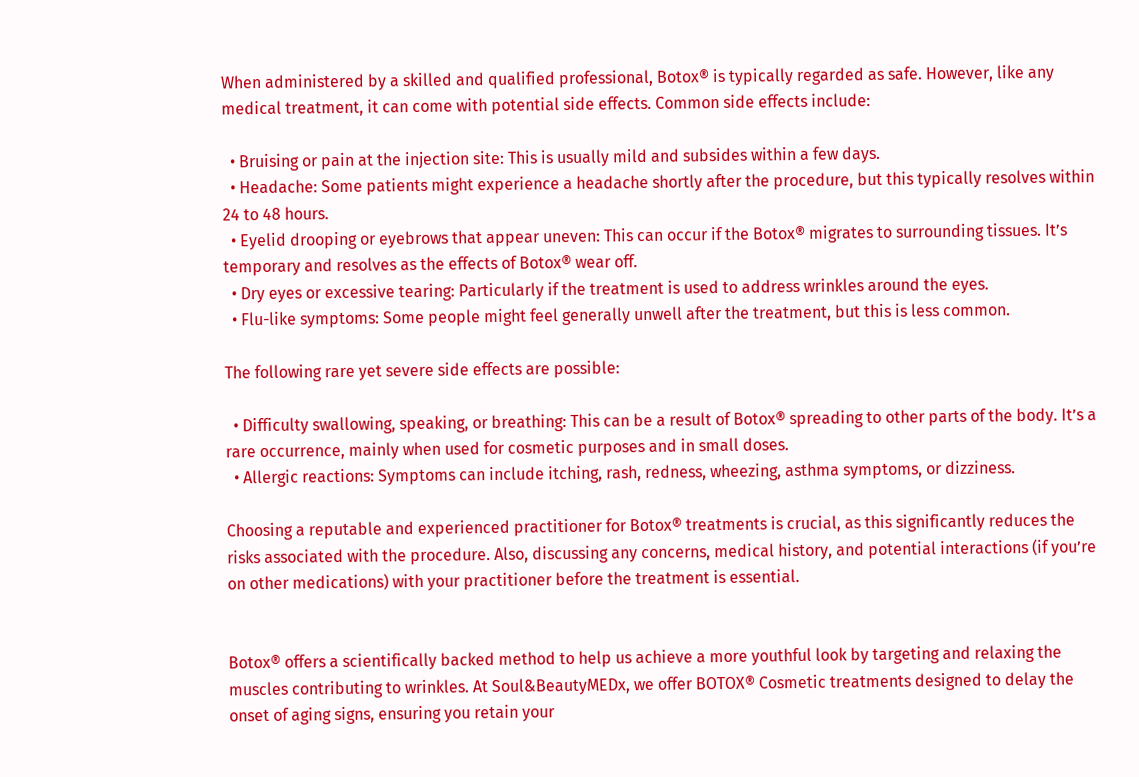When administered by a skilled and qualified professional, Botox® is typically regarded as safe. However, like any medical treatment, it can come with potential side effects. Common side effects include:

  • Bruising or pain at the injection site: This is usually mild and subsides within a few days.
  • Headache: Some patients might experience a headache shortly after the procedure, but this typically resolves within 24 to 48 hours.
  • Eyelid drooping or eyebrows that appear uneven: This can occur if the Botox® migrates to surrounding tissues. It’s temporary and resolves as the effects of Botox® wear off.
  • Dry eyes or excessive tearing: Particularly if the treatment is used to address wrinkles around the eyes.
  • Flu-like symptoms: Some people might feel generally unwell after the treatment, but this is less common.

The following rare yet severe side effects are possible:

  • Difficulty swallowing, speaking, or breathing: This can be a result of Botox® spreading to other parts of the body. It’s a rare occurrence, mainly when used for cosmetic purposes and in small doses.
  • Allergic reactions: Symptoms can include itching, rash, redness, wheezing, asthma symptoms, or dizziness.

Choosing a reputable and experienced practitioner for Botox® treatments is crucial, as this significantly reduces the risks associated with the procedure. Also, discussing any concerns, medical history, and potential interactions (if you’re on other medications) with your practitioner before the treatment is essential.


Botox® offers a scientifically backed method to help us achieve a more youthful look by targeting and relaxing the muscles contributing to wrinkles. At Soul&BeautyMEDx, we offer BOTOX® Cosmetic treatments designed to delay the onset of aging signs, ensuring you retain your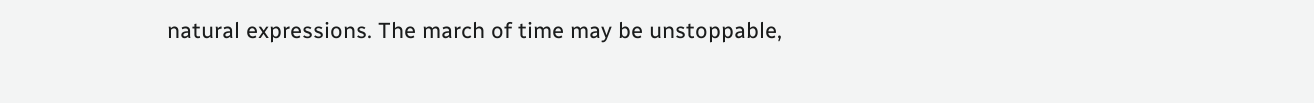natural expressions. The march of time may be unstoppable,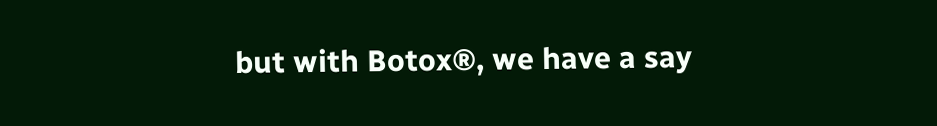but with Botox®, we have a say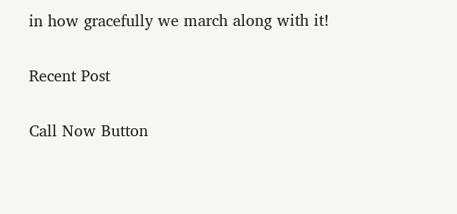in how gracefully we march along with it!

Recent Post

Call Now Button